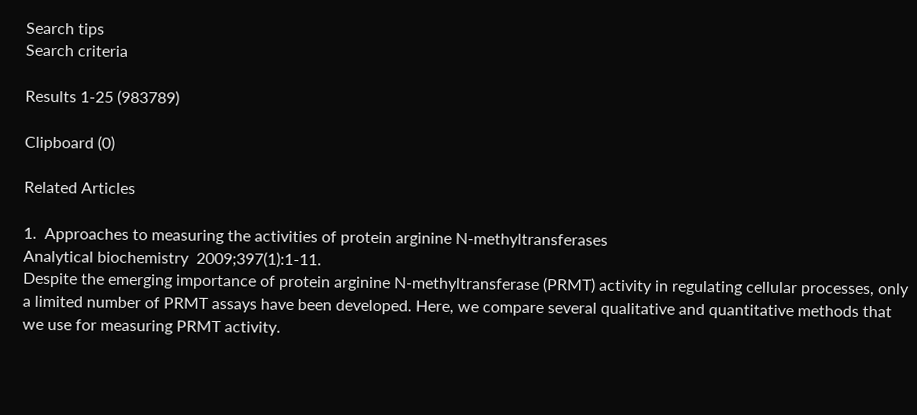Search tips
Search criteria

Results 1-25 (983789)

Clipboard (0)

Related Articles

1.  Approaches to measuring the activities of protein arginine N-methyltransferases
Analytical biochemistry  2009;397(1):1-11.
Despite the emerging importance of protein arginine N-methyltransferase (PRMT) activity in regulating cellular processes, only a limited number of PRMT assays have been developed. Here, we compare several qualitative and quantitative methods that we use for measuring PRMT activity.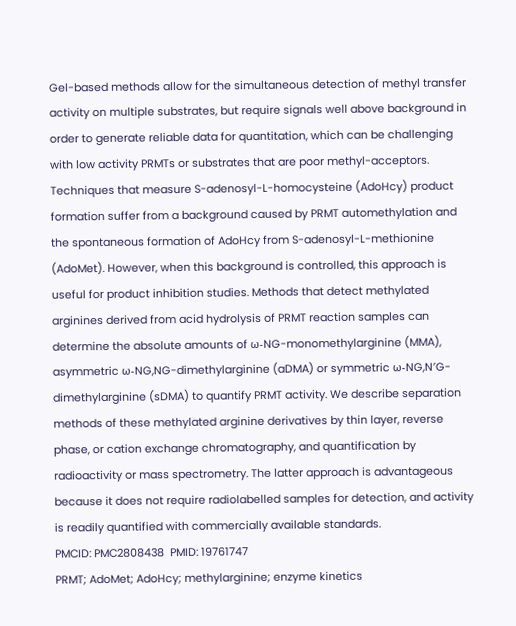Gel-based methods allow for the simultaneous detection of methyl transfer activity on multiple substrates, but require signals well above background in order to generate reliable data for quantitation, which can be challenging with low activity PRMTs or substrates that are poor methyl-acceptors. Techniques that measure S-adenosyl-L-homocysteine (AdoHcy) product formation suffer from a background caused by PRMT automethylation and the spontaneous formation of AdoHcy from S-adenosyl-L-methionine (AdoMet). However, when this background is controlled, this approach is useful for product inhibition studies. Methods that detect methylated arginines derived from acid hydrolysis of PRMT reaction samples can determine the absolute amounts of ω-NG-monomethylarginine (MMA), asymmetric ω-NG,NG-dimethylarginine (aDMA) or symmetric ω-NG,N′G-dimethylarginine (sDMA) to quantify PRMT activity. We describe separation methods of these methylated arginine derivatives by thin layer, reverse phase, or cation exchange chromatography, and quantification by radioactivity or mass spectrometry. The latter approach is advantageous because it does not require radiolabelled samples for detection, and activity is readily quantified with commercially available standards.
PMCID: PMC2808438  PMID: 19761747
PRMT; AdoMet; AdoHcy; methylarginine; enzyme kinetics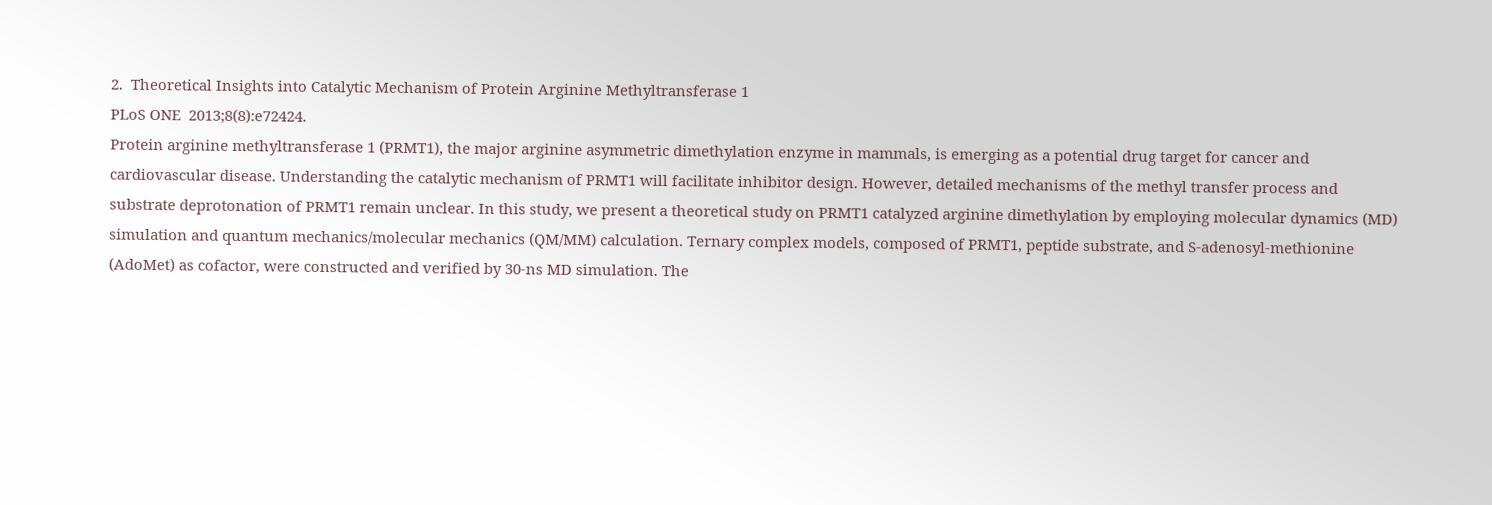2.  Theoretical Insights into Catalytic Mechanism of Protein Arginine Methyltransferase 1
PLoS ONE  2013;8(8):e72424.
Protein arginine methyltransferase 1 (PRMT1), the major arginine asymmetric dimethylation enzyme in mammals, is emerging as a potential drug target for cancer and cardiovascular disease. Understanding the catalytic mechanism of PRMT1 will facilitate inhibitor design. However, detailed mechanisms of the methyl transfer process and substrate deprotonation of PRMT1 remain unclear. In this study, we present a theoretical study on PRMT1 catalyzed arginine dimethylation by employing molecular dynamics (MD) simulation and quantum mechanics/molecular mechanics (QM/MM) calculation. Ternary complex models, composed of PRMT1, peptide substrate, and S-adenosyl-methionine (AdoMet) as cofactor, were constructed and verified by 30-ns MD simulation. The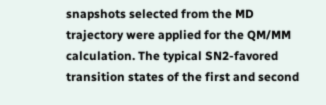snapshots selected from the MD trajectory were applied for the QM/MM calculation. The typical SN2-favored transition states of the first and second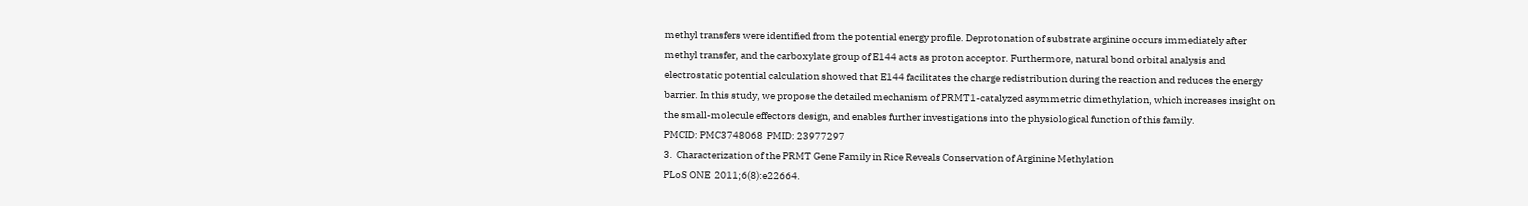methyl transfers were identified from the potential energy profile. Deprotonation of substrate arginine occurs immediately after methyl transfer, and the carboxylate group of E144 acts as proton acceptor. Furthermore, natural bond orbital analysis and electrostatic potential calculation showed that E144 facilitates the charge redistribution during the reaction and reduces the energy barrier. In this study, we propose the detailed mechanism of PRMT1-catalyzed asymmetric dimethylation, which increases insight on the small-molecule effectors design, and enables further investigations into the physiological function of this family.
PMCID: PMC3748068  PMID: 23977297
3.  Characterization of the PRMT Gene Family in Rice Reveals Conservation of Arginine Methylation
PLoS ONE  2011;6(8):e22664.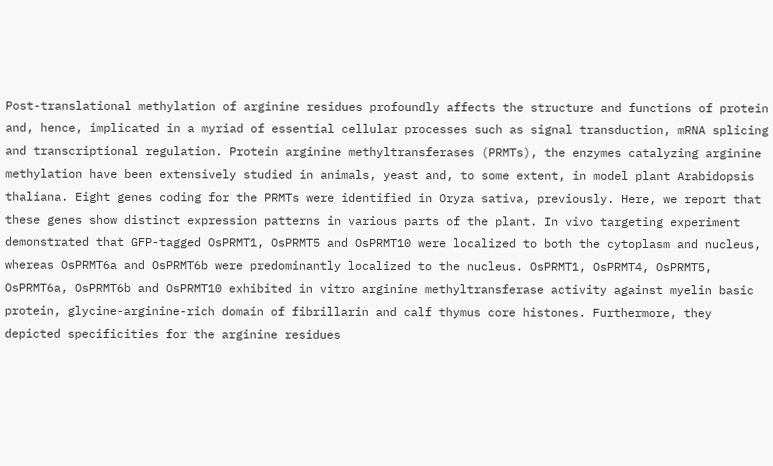Post-translational methylation of arginine residues profoundly affects the structure and functions of protein and, hence, implicated in a myriad of essential cellular processes such as signal transduction, mRNA splicing and transcriptional regulation. Protein arginine methyltransferases (PRMTs), the enzymes catalyzing arginine methylation have been extensively studied in animals, yeast and, to some extent, in model plant Arabidopsis thaliana. Eight genes coding for the PRMTs were identified in Oryza sativa, previously. Here, we report that these genes show distinct expression patterns in various parts of the plant. In vivo targeting experiment demonstrated that GFP-tagged OsPRMT1, OsPRMT5 and OsPRMT10 were localized to both the cytoplasm and nucleus, whereas OsPRMT6a and OsPRMT6b were predominantly localized to the nucleus. OsPRMT1, OsPRMT4, OsPRMT5, OsPRMT6a, OsPRMT6b and OsPRMT10 exhibited in vitro arginine methyltransferase activity against myelin basic protein, glycine-arginine-rich domain of fibrillarin and calf thymus core histones. Furthermore, they depicted specificities for the arginine residues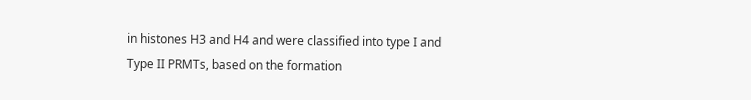in histones H3 and H4 and were classified into type I and Type II PRMTs, based on the formation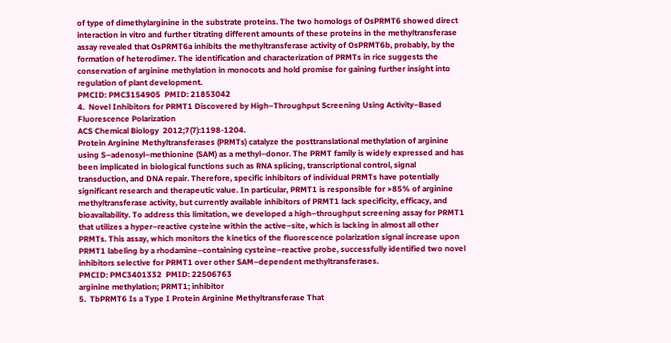of type of dimethylarginine in the substrate proteins. The two homologs of OsPRMT6 showed direct interaction in vitro and further titrating different amounts of these proteins in the methyltransferase assay revealed that OsPRMT6a inhibits the methyltransferase activity of OsPRMT6b, probably, by the formation of heterodimer. The identification and characterization of PRMTs in rice suggests the conservation of arginine methylation in monocots and hold promise for gaining further insight into regulation of plant development.
PMCID: PMC3154905  PMID: 21853042
4.  Novel Inhibitors for PRMT1 Discovered by High–Throughput Screening Using Activity–Based Fluorescence Polarization
ACS Chemical Biology  2012;7(7):1198-1204.
Protein Arginine Methyltransferases (PRMTs) catalyze the posttranslational methylation of arginine using S–adenosyl–methionine (SAM) as a methyl–donor. The PRMT family is widely expressed and has been implicated in biological functions such as RNA splicing, transcriptional control, signal transduction, and DNA repair. Therefore, specific inhibitors of individual PRMTs have potentially significant research and therapeutic value. In particular, PRMT1 is responsible for >85% of arginine methyltransferase activity, but currently available inhibitors of PRMT1 lack specificity, efficacy, and bioavailability. To address this limitation, we developed a high–throughput screening assay for PRMT1 that utilizes a hyper–reactive cysteine within the active–site, which is lacking in almost all other PRMTs. This assay, which monitors the kinetics of the fluorescence polarization signal increase upon PRMT1 labeling by a rhodamine–containing cysteine–reactive probe, successfully identified two novel inhibitors selective for PRMT1 over other SAM–dependent methyltransferases.
PMCID: PMC3401332  PMID: 22506763
arginine methylation; PRMT1; inhibitor
5.  TbPRMT6 Is a Type I Protein Arginine Methyltransferase That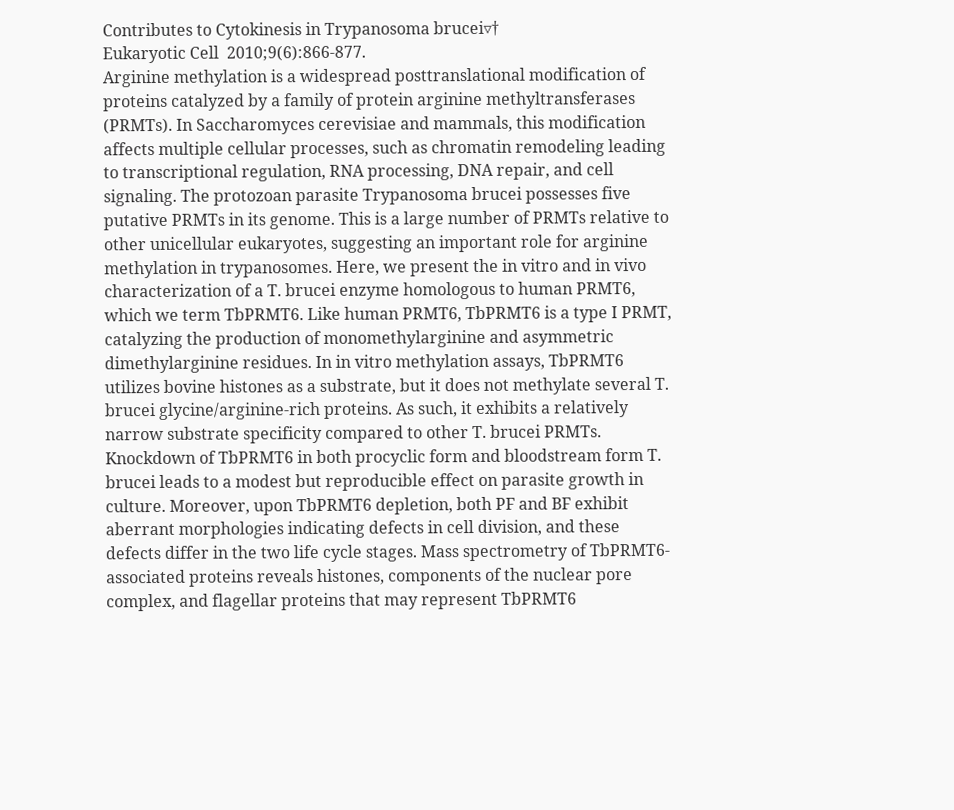Contributes to Cytokinesis in Trypanosoma brucei▿†
Eukaryotic Cell  2010;9(6):866-877.
Arginine methylation is a widespread posttranslational modification of proteins catalyzed by a family of protein arginine methyltransferases (PRMTs). In Saccharomyces cerevisiae and mammals, this modification affects multiple cellular processes, such as chromatin remodeling leading to transcriptional regulation, RNA processing, DNA repair, and cell signaling. The protozoan parasite Trypanosoma brucei possesses five putative PRMTs in its genome. This is a large number of PRMTs relative to other unicellular eukaryotes, suggesting an important role for arginine methylation in trypanosomes. Here, we present the in vitro and in vivo characterization of a T. brucei enzyme homologous to human PRMT6, which we term TbPRMT6. Like human PRMT6, TbPRMT6 is a type I PRMT, catalyzing the production of monomethylarginine and asymmetric dimethylarginine residues. In in vitro methylation assays, TbPRMT6 utilizes bovine histones as a substrate, but it does not methylate several T. brucei glycine/arginine-rich proteins. As such, it exhibits a relatively narrow substrate specificity compared to other T. brucei PRMTs. Knockdown of TbPRMT6 in both procyclic form and bloodstream form T. brucei leads to a modest but reproducible effect on parasite growth in culture. Moreover, upon TbPRMT6 depletion, both PF and BF exhibit aberrant morphologies indicating defects in cell division, and these defects differ in the two life cycle stages. Mass spectrometry of TbPRMT6-associated proteins reveals histones, components of the nuclear pore complex, and flagellar proteins that may represent TbPRMT6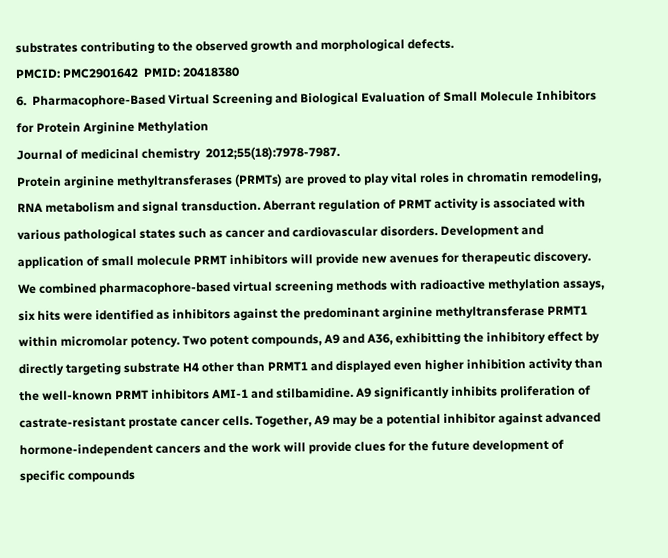substrates contributing to the observed growth and morphological defects.
PMCID: PMC2901642  PMID: 20418380
6.  Pharmacophore-Based Virtual Screening and Biological Evaluation of Small Molecule Inhibitors for Protein Arginine Methylation
Journal of medicinal chemistry  2012;55(18):7978-7987.
Protein arginine methyltransferases (PRMTs) are proved to play vital roles in chromatin remodeling, RNA metabolism and signal transduction. Aberrant regulation of PRMT activity is associated with various pathological states such as cancer and cardiovascular disorders. Development and application of small molecule PRMT inhibitors will provide new avenues for therapeutic discovery. We combined pharmacophore-based virtual screening methods with radioactive methylation assays, six hits were identified as inhibitors against the predominant arginine methyltransferase PRMT1 within micromolar potency. Two potent compounds, A9 and A36, exhibitting the inhibitory effect by directly targeting substrate H4 other than PRMT1 and displayed even higher inhibition activity than the well-known PRMT inhibitors AMI-1 and stilbamidine. A9 significantly inhibits proliferation of castrate-resistant prostate cancer cells. Together, A9 may be a potential inhibitor against advanced hormone-independent cancers and the work will provide clues for the future development of specific compounds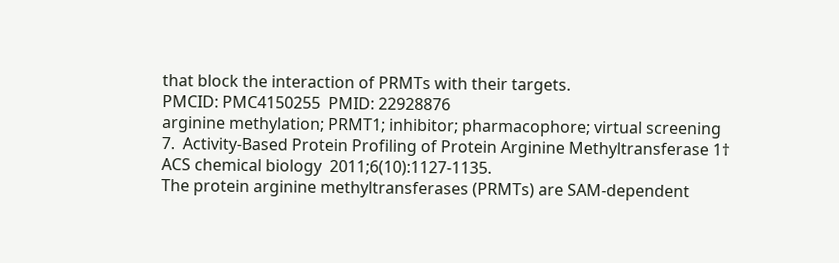that block the interaction of PRMTs with their targets.
PMCID: PMC4150255  PMID: 22928876
arginine methylation; PRMT1; inhibitor; pharmacophore; virtual screening
7.  Activity-Based Protein Profiling of Protein Arginine Methyltransferase 1†
ACS chemical biology  2011;6(10):1127-1135.
The protein arginine methyltransferases (PRMTs) are SAM-dependent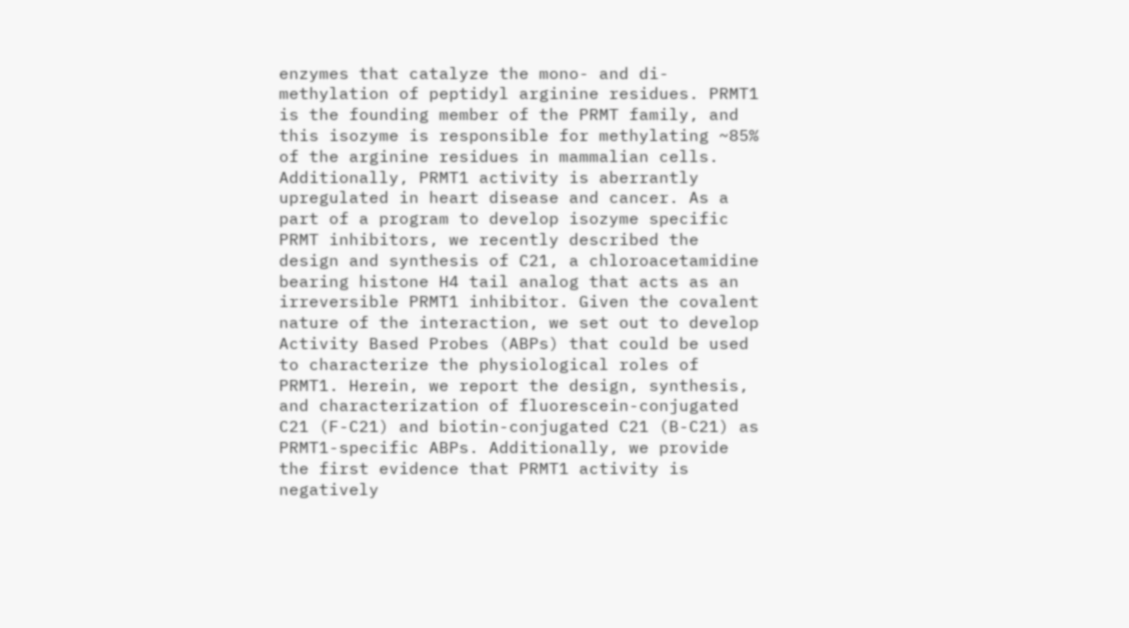enzymes that catalyze the mono- and di-methylation of peptidyl arginine residues. PRMT1 is the founding member of the PRMT family, and this isozyme is responsible for methylating ~85% of the arginine residues in mammalian cells. Additionally, PRMT1 activity is aberrantly upregulated in heart disease and cancer. As a part of a program to develop isozyme specific PRMT inhibitors, we recently described the design and synthesis of C21, a chloroacetamidine bearing histone H4 tail analog that acts as an irreversible PRMT1 inhibitor. Given the covalent nature of the interaction, we set out to develop Activity Based Probes (ABPs) that could be used to characterize the physiological roles of PRMT1. Herein, we report the design, synthesis, and characterization of fluorescein-conjugated C21 (F-C21) and biotin-conjugated C21 (B-C21) as PRMT1-specific ABPs. Additionally, we provide the first evidence that PRMT1 activity is negatively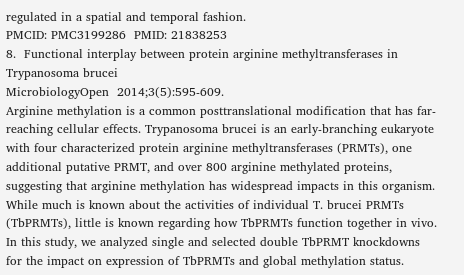regulated in a spatial and temporal fashion.
PMCID: PMC3199286  PMID: 21838253
8.  Functional interplay between protein arginine methyltransferases in Trypanosoma brucei
MicrobiologyOpen  2014;3(5):595-609.
Arginine methylation is a common posttranslational modification that has far-reaching cellular effects. Trypanosoma brucei is an early-branching eukaryote with four characterized protein arginine methyltransferases (PRMTs), one additional putative PRMT, and over 800 arginine methylated proteins, suggesting that arginine methylation has widespread impacts in this organism. While much is known about the activities of individual T. brucei PRMTs (TbPRMTs), little is known regarding how TbPRMTs function together in vivo. In this study, we analyzed single and selected double TbPRMT knockdowns for the impact on expression of TbPRMTs and global methylation status.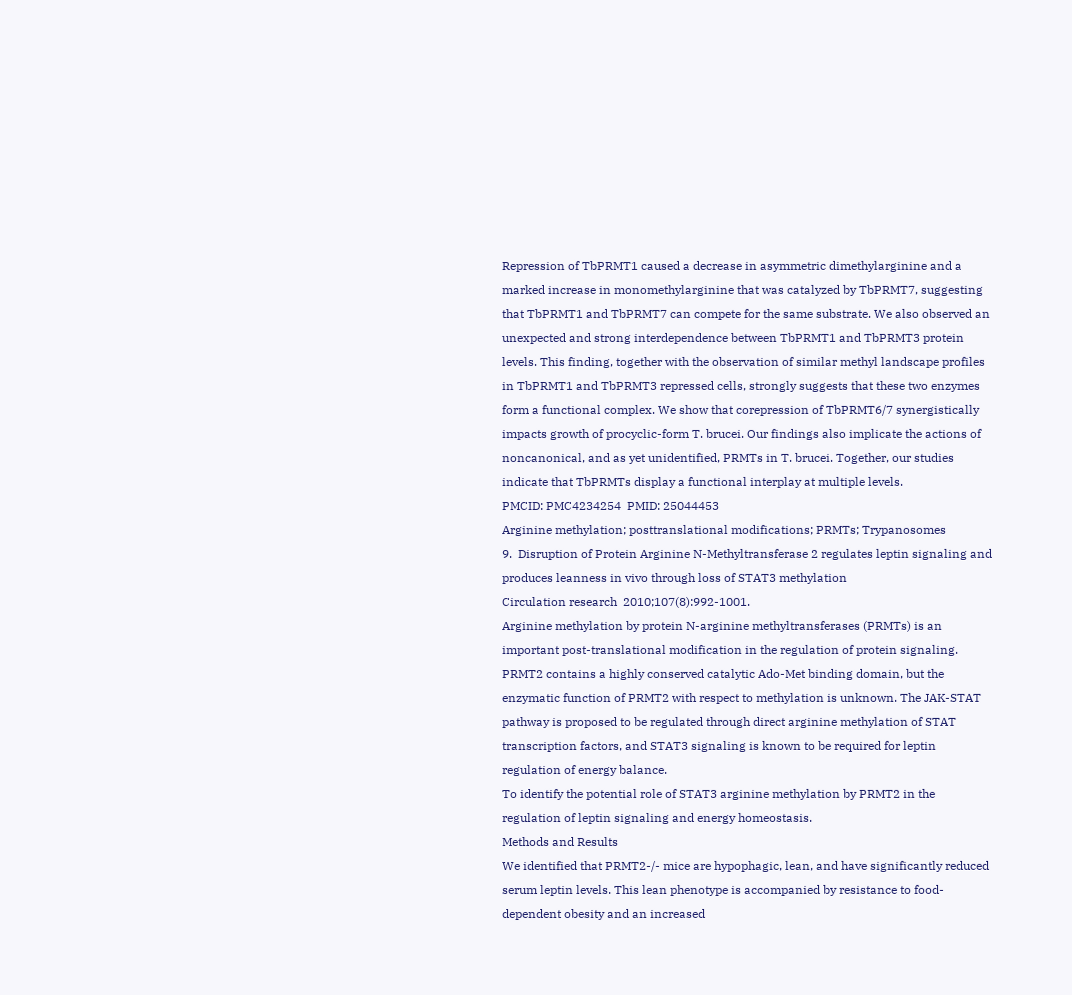Repression of TbPRMT1 caused a decrease in asymmetric dimethylarginine and a marked increase in monomethylarginine that was catalyzed by TbPRMT7, suggesting that TbPRMT1 and TbPRMT7 can compete for the same substrate. We also observed an unexpected and strong interdependence between TbPRMT1 and TbPRMT3 protein levels. This finding, together with the observation of similar methyl landscape profiles in TbPRMT1 and TbPRMT3 repressed cells, strongly suggests that these two enzymes form a functional complex. We show that corepression of TbPRMT6/7 synergistically impacts growth of procyclic-form T. brucei. Our findings also implicate the actions of noncanonical, and as yet unidentified, PRMTs in T. brucei. Together, our studies indicate that TbPRMTs display a functional interplay at multiple levels.
PMCID: PMC4234254  PMID: 25044453
Arginine methylation; posttranslational modifications; PRMTs; Trypanosomes
9.  Disruption of Protein Arginine N-Methyltransferase 2 regulates leptin signaling and produces leanness in vivo through loss of STAT3 methylation
Circulation research  2010;107(8):992-1001.
Arginine methylation by protein N-arginine methyltransferases (PRMTs) is an important post-translational modification in the regulation of protein signaling. PRMT2 contains a highly conserved catalytic Ado-Met binding domain, but the enzymatic function of PRMT2 with respect to methylation is unknown. The JAK-STAT pathway is proposed to be regulated through direct arginine methylation of STAT transcription factors, and STAT3 signaling is known to be required for leptin regulation of energy balance.
To identify the potential role of STAT3 arginine methylation by PRMT2 in the regulation of leptin signaling and energy homeostasis.
Methods and Results
We identified that PRMT2-/- mice are hypophagic, lean, and have significantly reduced serum leptin levels. This lean phenotype is accompanied by resistance to food-dependent obesity and an increased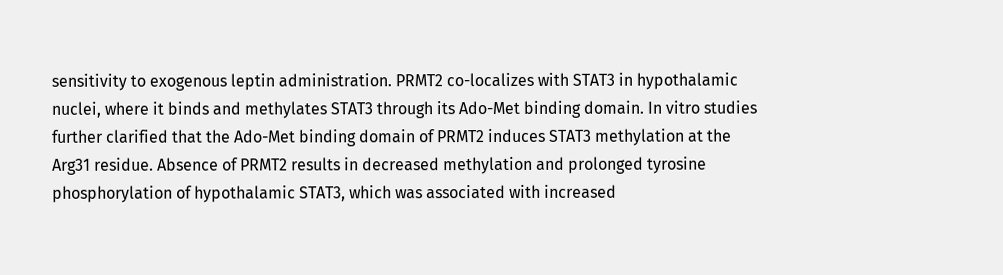sensitivity to exogenous leptin administration. PRMT2 co-localizes with STAT3 in hypothalamic nuclei, where it binds and methylates STAT3 through its Ado-Met binding domain. In vitro studies further clarified that the Ado-Met binding domain of PRMT2 induces STAT3 methylation at the Arg31 residue. Absence of PRMT2 results in decreased methylation and prolonged tyrosine phosphorylation of hypothalamic STAT3, which was associated with increased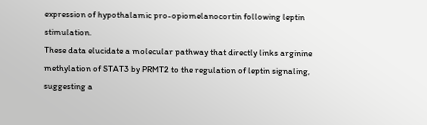expression of hypothalamic pro-opiomelanocortin following leptin stimulation.
These data elucidate a molecular pathway that directly links arginine methylation of STAT3 by PRMT2 to the regulation of leptin signaling, suggesting a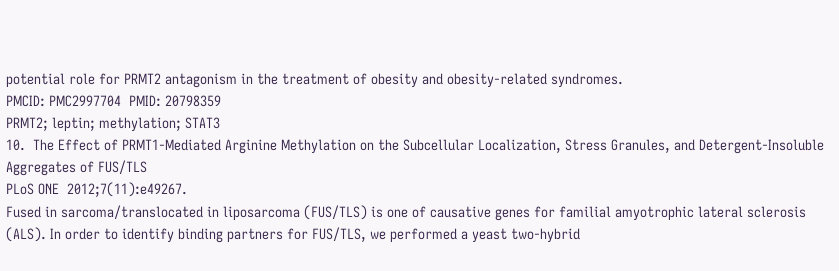potential role for PRMT2 antagonism in the treatment of obesity and obesity-related syndromes.
PMCID: PMC2997704  PMID: 20798359
PRMT2; leptin; methylation; STAT3
10.  The Effect of PRMT1-Mediated Arginine Methylation on the Subcellular Localization, Stress Granules, and Detergent-Insoluble Aggregates of FUS/TLS
PLoS ONE  2012;7(11):e49267.
Fused in sarcoma/translocated in liposarcoma (FUS/TLS) is one of causative genes for familial amyotrophic lateral sclerosis (ALS). In order to identify binding partners for FUS/TLS, we performed a yeast two-hybrid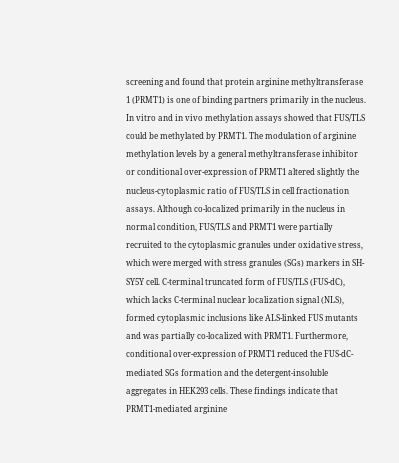screening and found that protein arginine methyltransferase 1 (PRMT1) is one of binding partners primarily in the nucleus. In vitro and in vivo methylation assays showed that FUS/TLS could be methylated by PRMT1. The modulation of arginine methylation levels by a general methyltransferase inhibitor or conditional over-expression of PRMT1 altered slightly the nucleus-cytoplasmic ratio of FUS/TLS in cell fractionation assays. Although co-localized primarily in the nucleus in normal condition, FUS/TLS and PRMT1 were partially recruited to the cytoplasmic granules under oxidative stress, which were merged with stress granules (SGs) markers in SH-SY5Y cell. C-terminal truncated form of FUS/TLS (FUS-dC), which lacks C-terminal nuclear localization signal (NLS), formed cytoplasmic inclusions like ALS-linked FUS mutants and was partially co-localized with PRMT1. Furthermore, conditional over-expression of PRMT1 reduced the FUS-dC-mediated SGs formation and the detergent-insoluble aggregates in HEK293 cells. These findings indicate that PRMT1-mediated arginine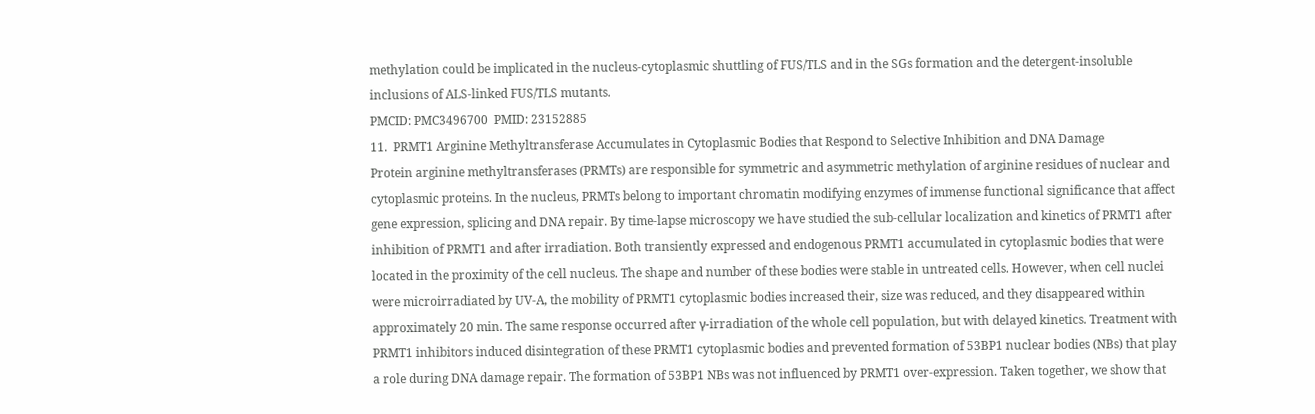methylation could be implicated in the nucleus-cytoplasmic shuttling of FUS/TLS and in the SGs formation and the detergent-insoluble inclusions of ALS-linked FUS/TLS mutants.
PMCID: PMC3496700  PMID: 23152885
11.  PRMT1 Arginine Methyltransferase Accumulates in Cytoplasmic Bodies that Respond to Selective Inhibition and DNA Damage
Protein arginine methyltransferases (PRMTs) are responsible for symmetric and asymmetric methylation of arginine residues of nuclear and cytoplasmic proteins. In the nucleus, PRMTs belong to important chromatin modifying enzymes of immense functional significance that affect gene expression, splicing and DNA repair. By time-lapse microscopy we have studied the sub-cellular localization and kinetics of PRMT1 after inhibition of PRMT1 and after irradiation. Both transiently expressed and endogenous PRMT1 accumulated in cytoplasmic bodies that were located in the proximity of the cell nucleus. The shape and number of these bodies were stable in untreated cells. However, when cell nuclei were microirradiated by UV-A, the mobility of PRMT1 cytoplasmic bodies increased their, size was reduced, and they disappeared within approximately 20 min. The same response occurred after γ-irradiation of the whole cell population, but with delayed kinetics. Treatment with PRMT1 inhibitors induced disintegration of these PRMT1 cytoplasmic bodies and prevented formation of 53BP1 nuclear bodies (NBs) that play a role during DNA damage repair. The formation of 53BP1 NBs was not influenced by PRMT1 over-expression. Taken together, we show that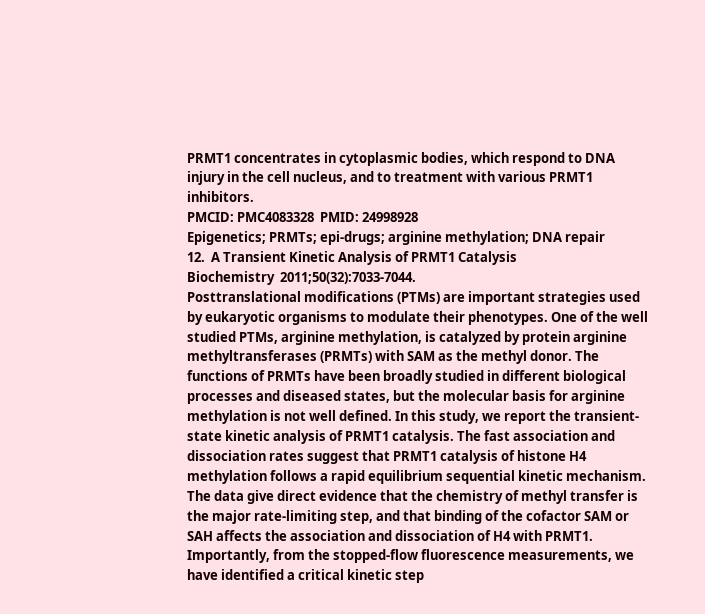PRMT1 concentrates in cytoplasmic bodies, which respond to DNA injury in the cell nucleus, and to treatment with various PRMT1 inhibitors.
PMCID: PMC4083328  PMID: 24998928
Epigenetics; PRMTs; epi-drugs; arginine methylation; DNA repair
12.  A Transient Kinetic Analysis of PRMT1 Catalysis
Biochemistry  2011;50(32):7033-7044.
Posttranslational modifications (PTMs) are important strategies used by eukaryotic organisms to modulate their phenotypes. One of the well studied PTMs, arginine methylation, is catalyzed by protein arginine methyltransferases (PRMTs) with SAM as the methyl donor. The functions of PRMTs have been broadly studied in different biological processes and diseased states, but the molecular basis for arginine methylation is not well defined. In this study, we report the transient-state kinetic analysis of PRMT1 catalysis. The fast association and dissociation rates suggest that PRMT1 catalysis of histone H4 methylation follows a rapid equilibrium sequential kinetic mechanism. The data give direct evidence that the chemistry of methyl transfer is the major rate-limiting step, and that binding of the cofactor SAM or SAH affects the association and dissociation of H4 with PRMT1. Importantly, from the stopped-flow fluorescence measurements, we have identified a critical kinetic step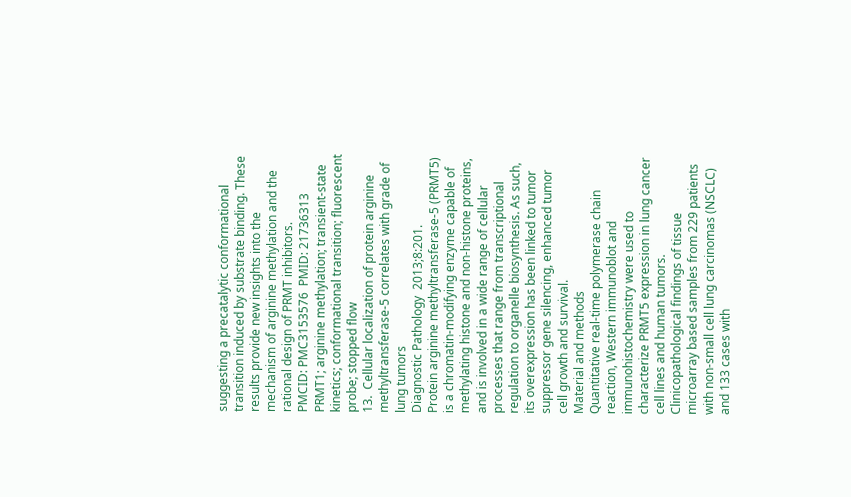suggesting a precatalytic conformational transition induced by substrate binding. These results provide new insights into the mechanism of arginine methylation and the rational design of PRMT inhibitors.
PMCID: PMC3153576  PMID: 21736313
PRMT1; arginine methylation; transient-state kinetics; conformational transition; fluorescent probe; stopped flow
13.  Cellular localization of protein arginine methyltransferase-5 correlates with grade of lung tumors
Diagnostic Pathology  2013;8:201.
Protein arginine methyltransferase-5 (PRMT5) is a chromatin-modifying enzyme capable of methylating histone and non-histone proteins, and is involved in a wide range of cellular processes that range from transcriptional regulation to organelle biosynthesis. As such, its overexpression has been linked to tumor suppressor gene silencing, enhanced tumor cell growth and survival.
Material and methods
Quantitative real-time polymerase chain reaction, Western immunoblot and immunohistochemistry were used to characterize PRMT5 expression in lung cancer cell lines and human tumors. Clinicopathological findings of tissue microarray based samples from 229 patients with non-small cell lung carcinomas (NSCLC) and 133 cases with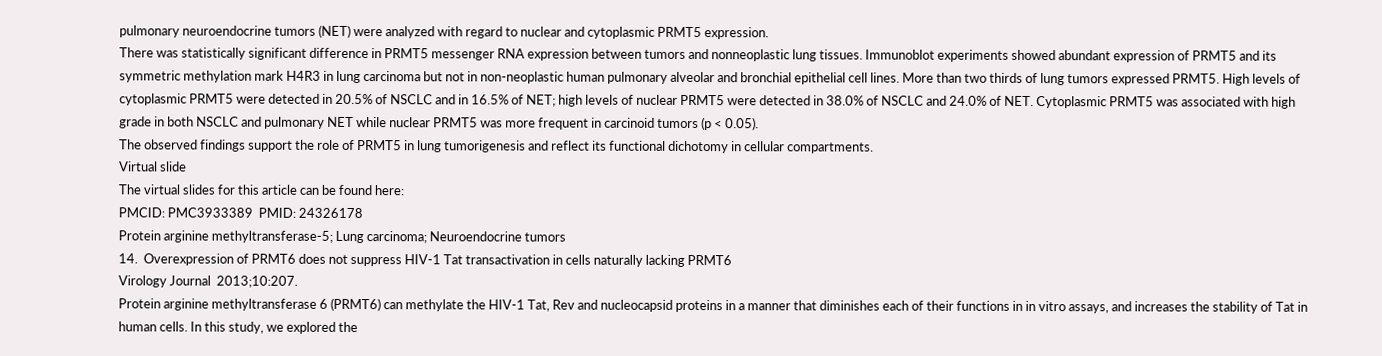pulmonary neuroendocrine tumors (NET) were analyzed with regard to nuclear and cytoplasmic PRMT5 expression.
There was statistically significant difference in PRMT5 messenger RNA expression between tumors and nonneoplastic lung tissues. Immunoblot experiments showed abundant expression of PRMT5 and its symmetric methylation mark H4R3 in lung carcinoma but not in non-neoplastic human pulmonary alveolar and bronchial epithelial cell lines. More than two thirds of lung tumors expressed PRMT5. High levels of cytoplasmic PRMT5 were detected in 20.5% of NSCLC and in 16.5% of NET; high levels of nuclear PRMT5 were detected in 38.0% of NSCLC and 24.0% of NET. Cytoplasmic PRMT5 was associated with high grade in both NSCLC and pulmonary NET while nuclear PRMT5 was more frequent in carcinoid tumors (p < 0.05).
The observed findings support the role of PRMT5 in lung tumorigenesis and reflect its functional dichotomy in cellular compartments.
Virtual slide
The virtual slides for this article can be found here:
PMCID: PMC3933389  PMID: 24326178
Protein arginine methyltransferase-5; Lung carcinoma; Neuroendocrine tumors
14.  Overexpression of PRMT6 does not suppress HIV-1 Tat transactivation in cells naturally lacking PRMT6
Virology Journal  2013;10:207.
Protein arginine methyltransferase 6 (PRMT6) can methylate the HIV-1 Tat, Rev and nucleocapsid proteins in a manner that diminishes each of their functions in in vitro assays, and increases the stability of Tat in human cells. In this study, we explored the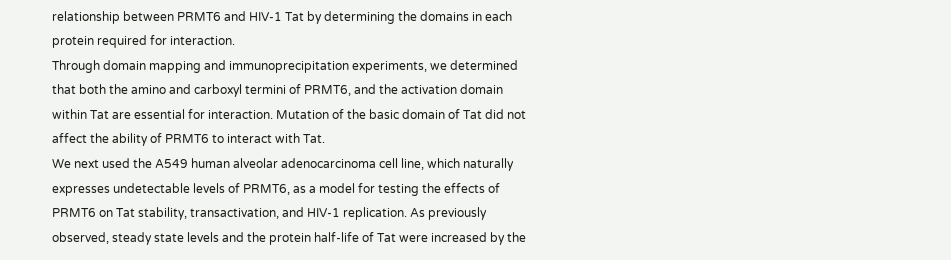relationship between PRMT6 and HIV-1 Tat by determining the domains in each protein required for interaction.
Through domain mapping and immunoprecipitation experiments, we determined that both the amino and carboxyl termini of PRMT6, and the activation domain within Tat are essential for interaction. Mutation of the basic domain of Tat did not affect the ability of PRMT6 to interact with Tat.
We next used the A549 human alveolar adenocarcinoma cell line, which naturally expresses undetectable levels of PRMT6, as a model for testing the effects of PRMT6 on Tat stability, transactivation, and HIV-1 replication. As previously observed, steady state levels and the protein half-life of Tat were increased by the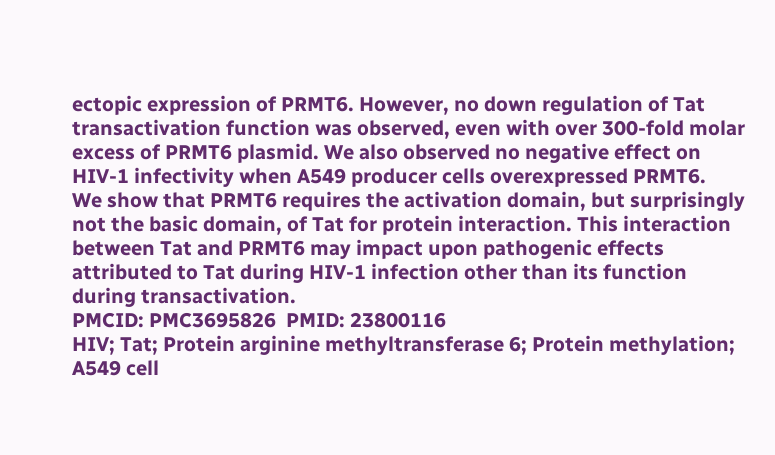ectopic expression of PRMT6. However, no down regulation of Tat transactivation function was observed, even with over 300-fold molar excess of PRMT6 plasmid. We also observed no negative effect on HIV-1 infectivity when A549 producer cells overexpressed PRMT6.
We show that PRMT6 requires the activation domain, but surprisingly not the basic domain, of Tat for protein interaction. This interaction between Tat and PRMT6 may impact upon pathogenic effects attributed to Tat during HIV-1 infection other than its function during transactivation.
PMCID: PMC3695826  PMID: 23800116
HIV; Tat; Protein arginine methyltransferase 6; Protein methylation; A549 cell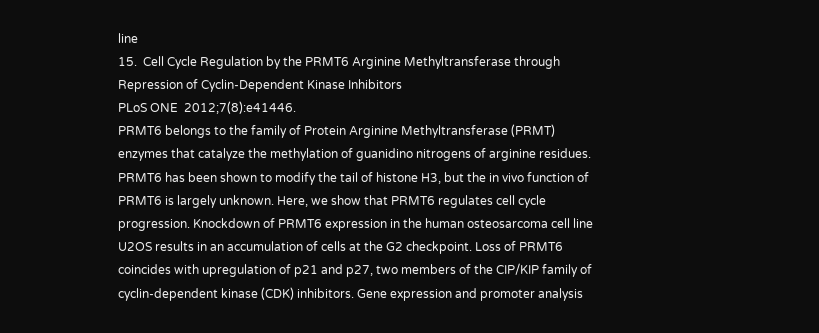line
15.  Cell Cycle Regulation by the PRMT6 Arginine Methyltransferase through Repression of Cyclin-Dependent Kinase Inhibitors
PLoS ONE  2012;7(8):e41446.
PRMT6 belongs to the family of Protein Arginine Methyltransferase (PRMT) enzymes that catalyze the methylation of guanidino nitrogens of arginine residues. PRMT6 has been shown to modify the tail of histone H3, but the in vivo function of PRMT6 is largely unknown. Here, we show that PRMT6 regulates cell cycle progression. Knockdown of PRMT6 expression in the human osteosarcoma cell line U2OS results in an accumulation of cells at the G2 checkpoint. Loss of PRMT6 coincides with upregulation of p21 and p27, two members of the CIP/KIP family of cyclin-dependent kinase (CDK) inhibitors. Gene expression and promoter analysis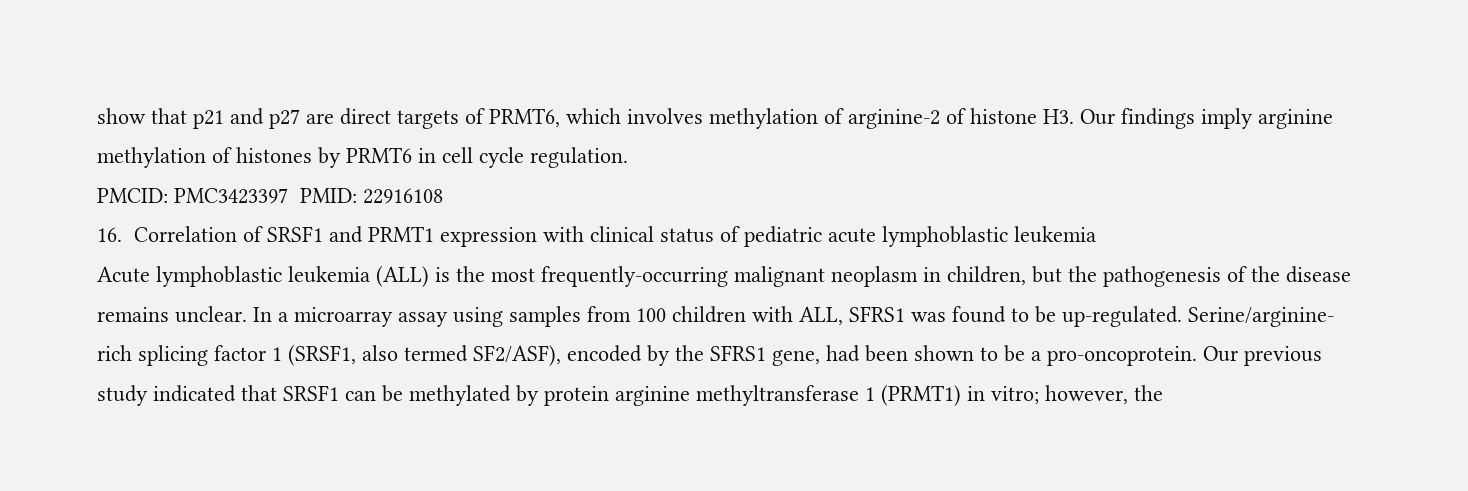show that p21 and p27 are direct targets of PRMT6, which involves methylation of arginine-2 of histone H3. Our findings imply arginine methylation of histones by PRMT6 in cell cycle regulation.
PMCID: PMC3423397  PMID: 22916108
16.  Correlation of SRSF1 and PRMT1 expression with clinical status of pediatric acute lymphoblastic leukemia
Acute lymphoblastic leukemia (ALL) is the most frequently-occurring malignant neoplasm in children, but the pathogenesis of the disease remains unclear. In a microarray assay using samples from 100 children with ALL, SFRS1 was found to be up-regulated. Serine/arginine-rich splicing factor 1 (SRSF1, also termed SF2/ASF), encoded by the SFRS1 gene, had been shown to be a pro-oncoprotein. Our previous study indicated that SRSF1 can be methylated by protein arginine methyltransferase 1 (PRMT1) in vitro; however, the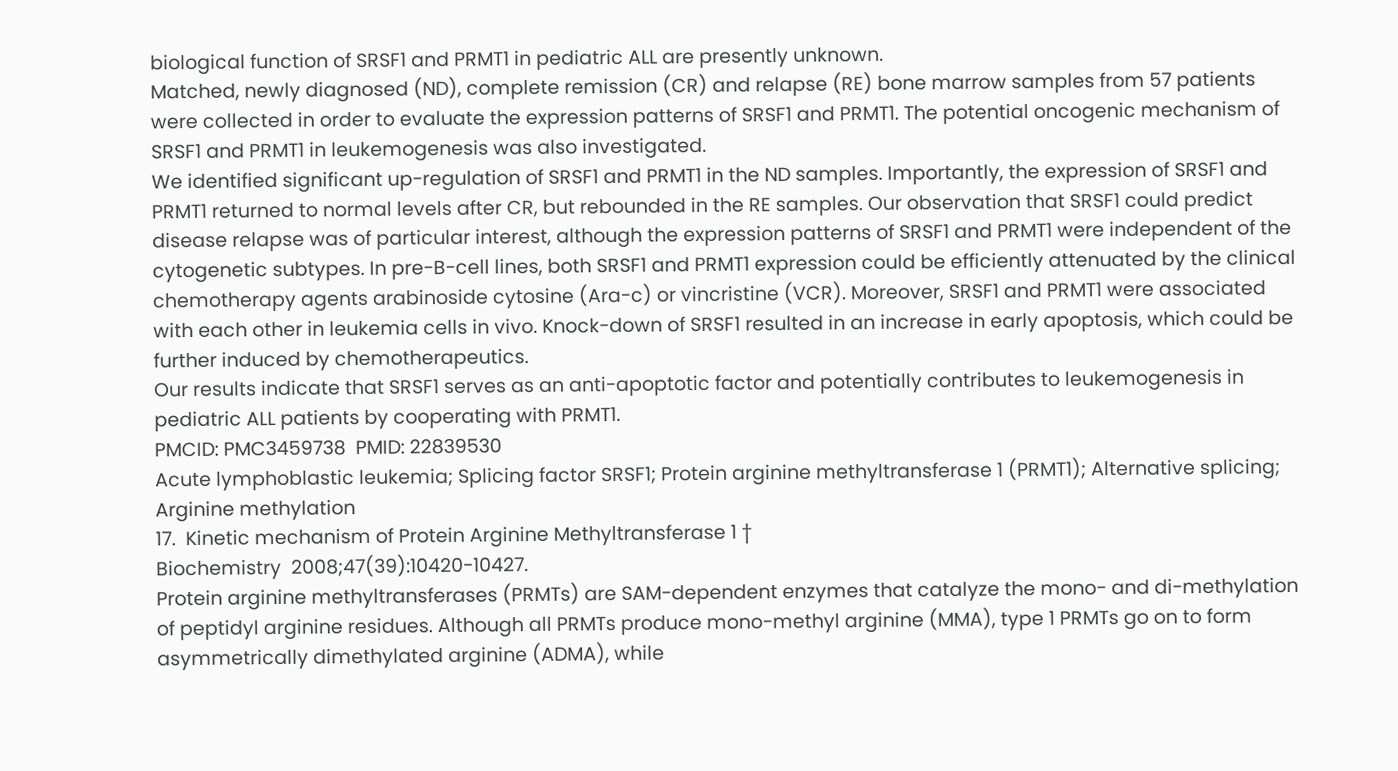biological function of SRSF1 and PRMT1 in pediatric ALL are presently unknown.
Matched, newly diagnosed (ND), complete remission (CR) and relapse (RE) bone marrow samples from 57 patients were collected in order to evaluate the expression patterns of SRSF1 and PRMT1. The potential oncogenic mechanism of SRSF1 and PRMT1 in leukemogenesis was also investigated.
We identified significant up-regulation of SRSF1 and PRMT1 in the ND samples. Importantly, the expression of SRSF1 and PRMT1 returned to normal levels after CR, but rebounded in the RE samples. Our observation that SRSF1 could predict disease relapse was of particular interest, although the expression patterns of SRSF1 and PRMT1 were independent of the cytogenetic subtypes. In pre-B-cell lines, both SRSF1 and PRMT1 expression could be efficiently attenuated by the clinical chemotherapy agents arabinoside cytosine (Ara-c) or vincristine (VCR). Moreover, SRSF1 and PRMT1 were associated with each other in leukemia cells in vivo. Knock-down of SRSF1 resulted in an increase in early apoptosis, which could be further induced by chemotherapeutics.
Our results indicate that SRSF1 serves as an anti-apoptotic factor and potentially contributes to leukemogenesis in pediatric ALL patients by cooperating with PRMT1.
PMCID: PMC3459738  PMID: 22839530
Acute lymphoblastic leukemia; Splicing factor SRSF1; Protein arginine methyltransferase 1 (PRMT1); Alternative splicing; Arginine methylation
17.  Kinetic mechanism of Protein Arginine Methyltransferase 1 †
Biochemistry  2008;47(39):10420-10427.
Protein arginine methyltransferases (PRMTs) are SAM-dependent enzymes that catalyze the mono- and di-methylation of peptidyl arginine residues. Although all PRMTs produce mono-methyl arginine (MMA), type 1 PRMTs go on to form asymmetrically dimethylated arginine (ADMA), while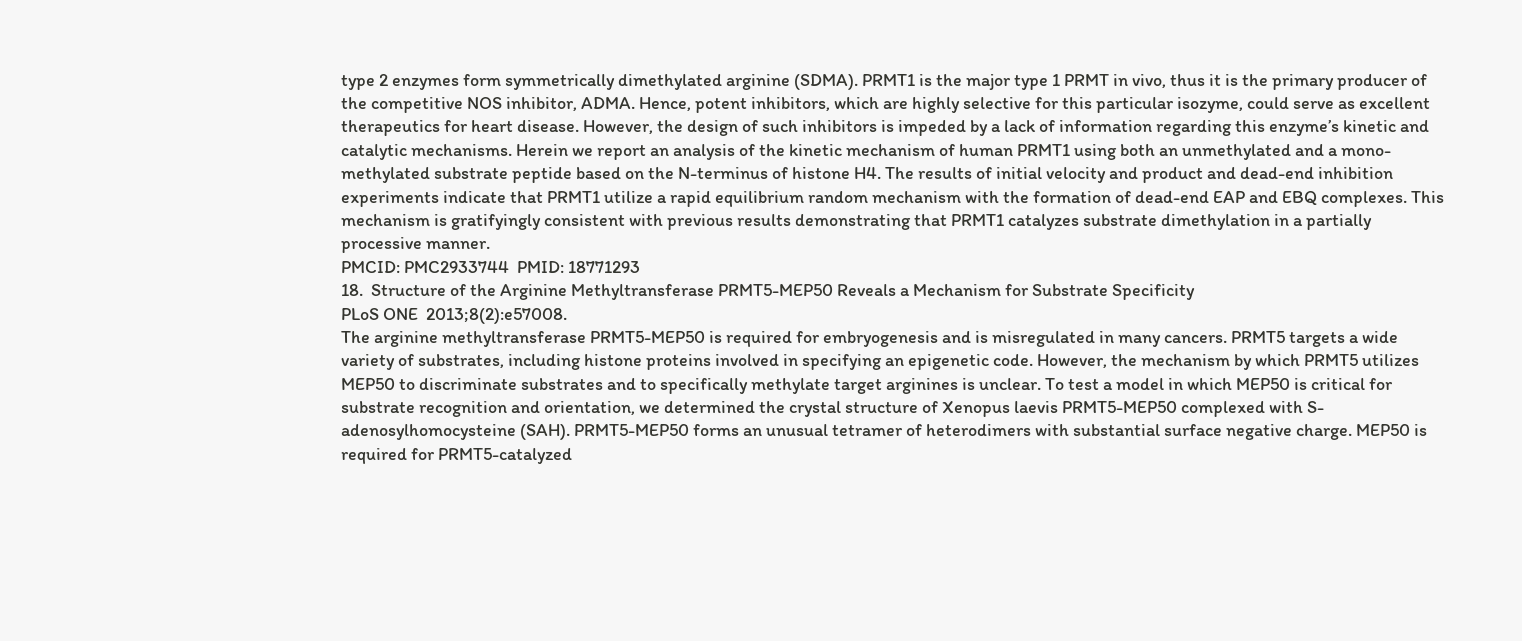type 2 enzymes form symmetrically dimethylated arginine (SDMA). PRMT1 is the major type 1 PRMT in vivo, thus it is the primary producer of the competitive NOS inhibitor, ADMA. Hence, potent inhibitors, which are highly selective for this particular isozyme, could serve as excellent therapeutics for heart disease. However, the design of such inhibitors is impeded by a lack of information regarding this enzyme’s kinetic and catalytic mechanisms. Herein we report an analysis of the kinetic mechanism of human PRMT1 using both an unmethylated and a mono-methylated substrate peptide based on the N-terminus of histone H4. The results of initial velocity and product and dead-end inhibition experiments indicate that PRMT1 utilize a rapid equilibrium random mechanism with the formation of dead-end EAP and EBQ complexes. This mechanism is gratifyingly consistent with previous results demonstrating that PRMT1 catalyzes substrate dimethylation in a partially processive manner.
PMCID: PMC2933744  PMID: 18771293
18.  Structure of the Arginine Methyltransferase PRMT5-MEP50 Reveals a Mechanism for Substrate Specificity
PLoS ONE  2013;8(2):e57008.
The arginine methyltransferase PRMT5-MEP50 is required for embryogenesis and is misregulated in many cancers. PRMT5 targets a wide variety of substrates, including histone proteins involved in specifying an epigenetic code. However, the mechanism by which PRMT5 utilizes MEP50 to discriminate substrates and to specifically methylate target arginines is unclear. To test a model in which MEP50 is critical for substrate recognition and orientation, we determined the crystal structure of Xenopus laevis PRMT5-MEP50 complexed with S-adenosylhomocysteine (SAH). PRMT5-MEP50 forms an unusual tetramer of heterodimers with substantial surface negative charge. MEP50 is required for PRMT5-catalyzed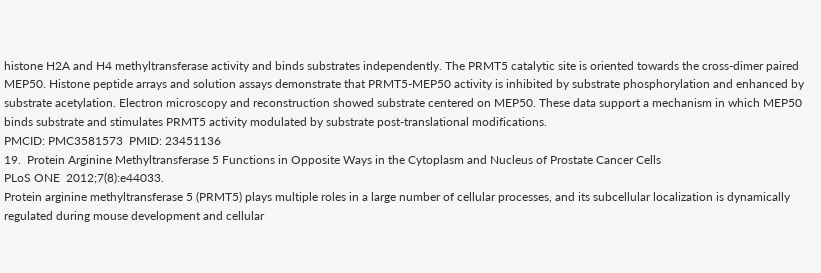histone H2A and H4 methyltransferase activity and binds substrates independently. The PRMT5 catalytic site is oriented towards the cross-dimer paired MEP50. Histone peptide arrays and solution assays demonstrate that PRMT5-MEP50 activity is inhibited by substrate phosphorylation and enhanced by substrate acetylation. Electron microscopy and reconstruction showed substrate centered on MEP50. These data support a mechanism in which MEP50 binds substrate and stimulates PRMT5 activity modulated by substrate post-translational modifications.
PMCID: PMC3581573  PMID: 23451136
19.  Protein Arginine Methyltransferase 5 Functions in Opposite Ways in the Cytoplasm and Nucleus of Prostate Cancer Cells
PLoS ONE  2012;7(8):e44033.
Protein arginine methyltransferase 5 (PRMT5) plays multiple roles in a large number of cellular processes, and its subcellular localization is dynamically regulated during mouse development and cellular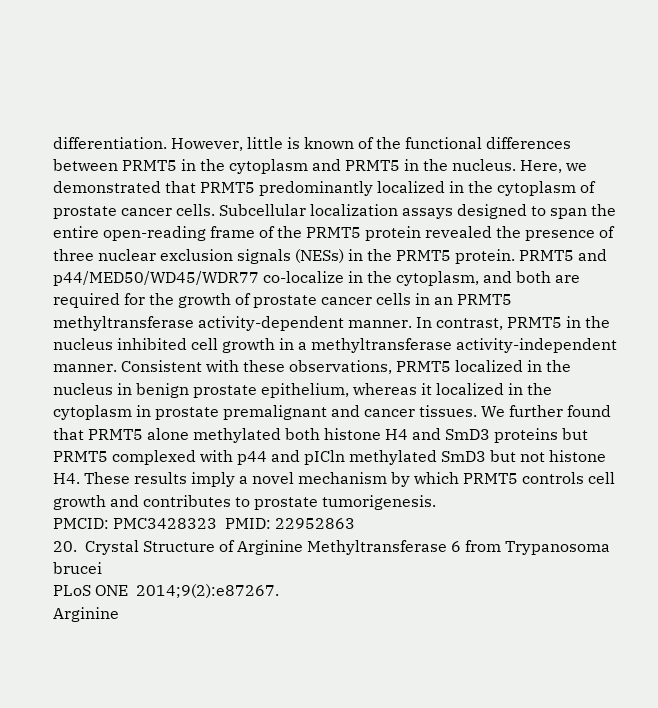differentiation. However, little is known of the functional differences between PRMT5 in the cytoplasm and PRMT5 in the nucleus. Here, we demonstrated that PRMT5 predominantly localized in the cytoplasm of prostate cancer cells. Subcellular localization assays designed to span the entire open-reading frame of the PRMT5 protein revealed the presence of three nuclear exclusion signals (NESs) in the PRMT5 protein. PRMT5 and p44/MED50/WD45/WDR77 co-localize in the cytoplasm, and both are required for the growth of prostate cancer cells in an PRMT5 methyltransferase activity-dependent manner. In contrast, PRMT5 in the nucleus inhibited cell growth in a methyltransferase activity-independent manner. Consistent with these observations, PRMT5 localized in the nucleus in benign prostate epithelium, whereas it localized in the cytoplasm in prostate premalignant and cancer tissues. We further found that PRMT5 alone methylated both histone H4 and SmD3 proteins but PRMT5 complexed with p44 and pICln methylated SmD3 but not histone H4. These results imply a novel mechanism by which PRMT5 controls cell growth and contributes to prostate tumorigenesis.
PMCID: PMC3428323  PMID: 22952863
20.  Crystal Structure of Arginine Methyltransferase 6 from Trypanosoma brucei
PLoS ONE  2014;9(2):e87267.
Arginine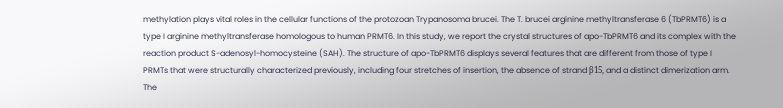methylation plays vital roles in the cellular functions of the protozoan Trypanosoma brucei. The T. brucei arginine methyltransferase 6 (TbPRMT6) is a type I arginine methyltransferase homologous to human PRMT6. In this study, we report the crystal structures of apo-TbPRMT6 and its complex with the reaction product S-adenosyl-homocysteine (SAH). The structure of apo-TbPRMT6 displays several features that are different from those of type I PRMTs that were structurally characterized previously, including four stretches of insertion, the absence of strand β15, and a distinct dimerization arm. The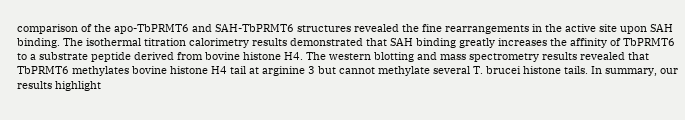comparison of the apo-TbPRMT6 and SAH-TbPRMT6 structures revealed the fine rearrangements in the active site upon SAH binding. The isothermal titration calorimetry results demonstrated that SAH binding greatly increases the affinity of TbPRMT6 to a substrate peptide derived from bovine histone H4. The western blotting and mass spectrometry results revealed that TbPRMT6 methylates bovine histone H4 tail at arginine 3 but cannot methylate several T. brucei histone tails. In summary, our results highlight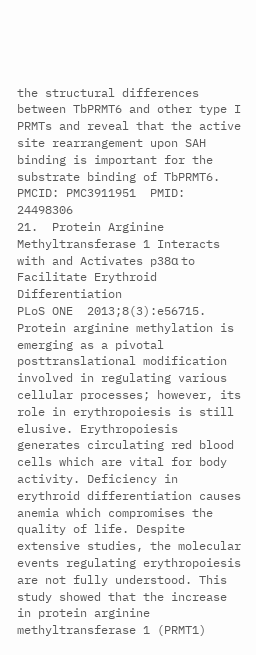the structural differences between TbPRMT6 and other type I PRMTs and reveal that the active site rearrangement upon SAH binding is important for the substrate binding of TbPRMT6.
PMCID: PMC3911951  PMID: 24498306
21.  Protein Arginine Methyltransferase 1 Interacts with and Activates p38α to Facilitate Erythroid Differentiation
PLoS ONE  2013;8(3):e56715.
Protein arginine methylation is emerging as a pivotal posttranslational modification involved in regulating various cellular processes; however, its role in erythropoiesis is still elusive. Erythropoiesis generates circulating red blood cells which are vital for body activity. Deficiency in erythroid differentiation causes anemia which compromises the quality of life. Despite extensive studies, the molecular events regulating erythropoiesis are not fully understood. This study showed that the increase in protein arginine methyltransferase 1 (PRMT1)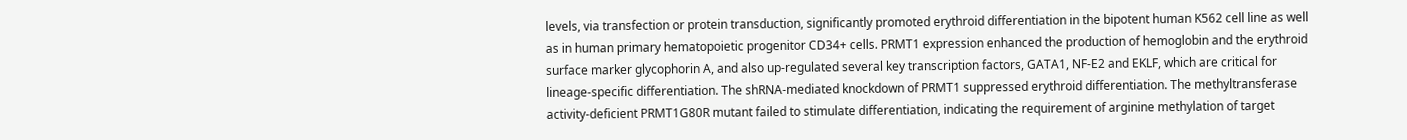levels, via transfection or protein transduction, significantly promoted erythroid differentiation in the bipotent human K562 cell line as well as in human primary hematopoietic progenitor CD34+ cells. PRMT1 expression enhanced the production of hemoglobin and the erythroid surface marker glycophorin A, and also up-regulated several key transcription factors, GATA1, NF-E2 and EKLF, which are critical for lineage-specific differentiation. The shRNA-mediated knockdown of PRMT1 suppressed erythroid differentiation. The methyltransferase activity-deficient PRMT1G80R mutant failed to stimulate differentiation, indicating the requirement of arginine methylation of target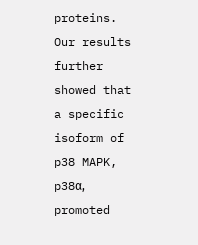proteins. Our results further showed that a specific isoform of p38 MAPK, p38α, promoted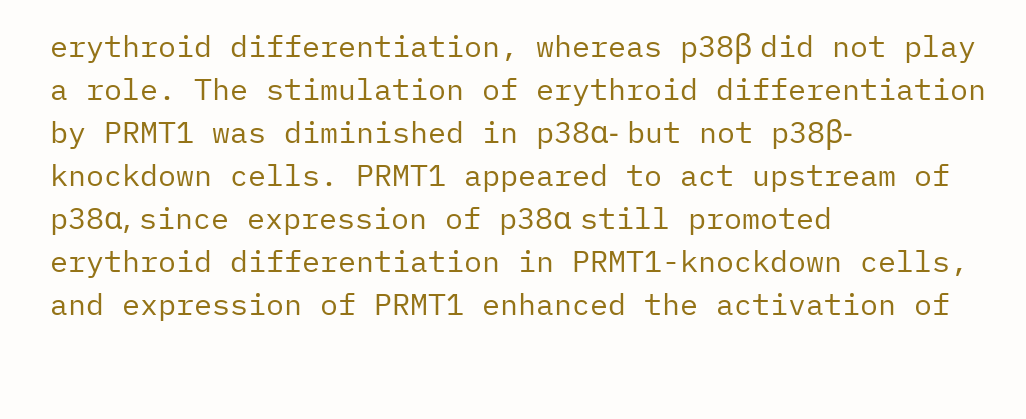erythroid differentiation, whereas p38β did not play a role. The stimulation of erythroid differentiation by PRMT1 was diminished in p38α- but not p38β-knockdown cells. PRMT1 appeared to act upstream of p38α, since expression of p38α still promoted erythroid differentiation in PRMT1-knockdown cells, and expression of PRMT1 enhanced the activation of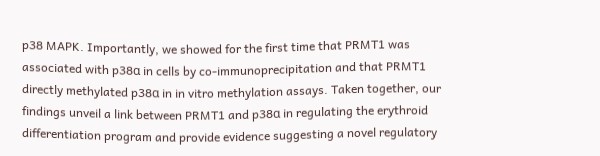p38 MAPK. Importantly, we showed for the first time that PRMT1 was associated with p38α in cells by co-immunoprecipitation and that PRMT1 directly methylated p38α in in vitro methylation assays. Taken together, our findings unveil a link between PRMT1 and p38α in regulating the erythroid differentiation program and provide evidence suggesting a novel regulatory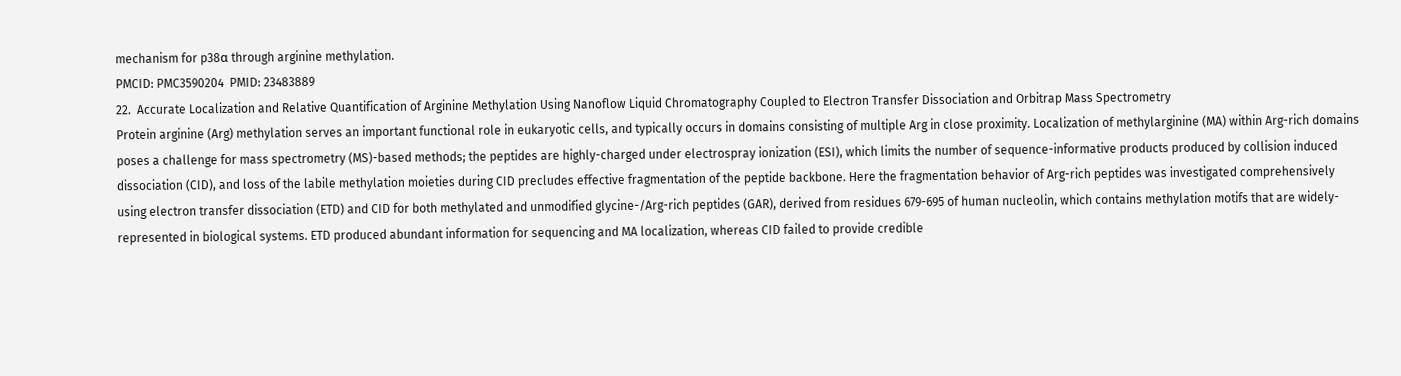mechanism for p38α through arginine methylation.
PMCID: PMC3590204  PMID: 23483889
22.  Accurate Localization and Relative Quantification of Arginine Methylation Using Nanoflow Liquid Chromatography Coupled to Electron Transfer Dissociation and Orbitrap Mass Spectrometry
Protein arginine (Arg) methylation serves an important functional role in eukaryotic cells, and typically occurs in domains consisting of multiple Arg in close proximity. Localization of methylarginine (MA) within Arg-rich domains poses a challenge for mass spectrometry (MS)-based methods; the peptides are highly-charged under electrospray ionization (ESI), which limits the number of sequence-informative products produced by collision induced dissociation (CID), and loss of the labile methylation moieties during CID precludes effective fragmentation of the peptide backbone. Here the fragmentation behavior of Arg-rich peptides was investigated comprehensively using electron transfer dissociation (ETD) and CID for both methylated and unmodified glycine-/Arg-rich peptides (GAR), derived from residues 679-695 of human nucleolin, which contains methylation motifs that are widely-represented in biological systems. ETD produced abundant information for sequencing and MA localization, whereas CID failed to provide credible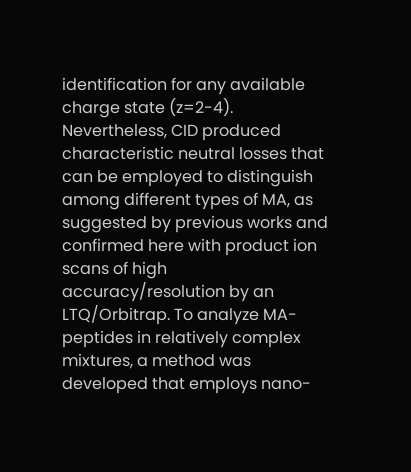identification for any available charge state (z=2-4). Nevertheless, CID produced characteristic neutral losses that can be employed to distinguish among different types of MA, as suggested by previous works and confirmed here with product ion scans of high accuracy/resolution by an LTQ/Orbitrap. To analyze MA-peptides in relatively complex mixtures, a method was developed that employs nano-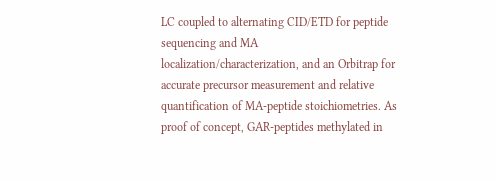LC coupled to alternating CID/ETD for peptide sequencing and MA localization/characterization, and an Orbitrap for accurate precursor measurement and relative quantification of MA-peptide stoichiometries. As proof of concept, GAR-peptides methylated in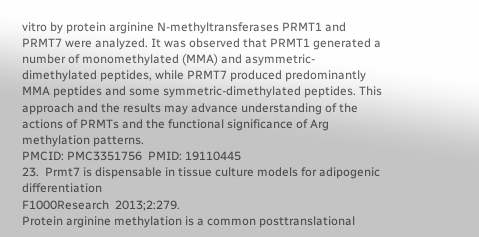vitro by protein arginine N-methyltransferases PRMT1 and PRMT7 were analyzed. It was observed that PRMT1 generated a number of monomethylated (MMA) and asymmetric-dimethylated peptides, while PRMT7 produced predominantly MMA peptides and some symmetric-dimethylated peptides. This approach and the results may advance understanding of the actions of PRMTs and the functional significance of Arg methylation patterns.
PMCID: PMC3351756  PMID: 19110445
23.  Prmt7 is dispensable in tissue culture models for adipogenic differentiation
F1000Research  2013;2:279.
Protein arginine methylation is a common posttranslational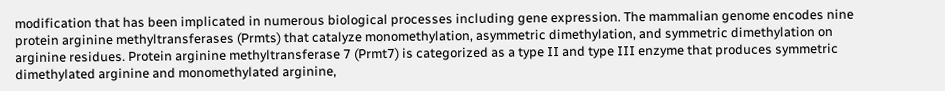modification that has been implicated in numerous biological processes including gene expression. The mammalian genome encodes nine protein arginine methyltransferases (Prmts) that catalyze monomethylation, asymmetric dimethylation, and symmetric dimethylation on arginine residues. Protein arginine methyltransferase 7 (Prmt7) is categorized as a type II and type III enzyme that produces symmetric dimethylated arginine and monomethylated arginine,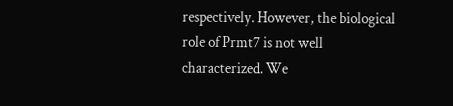respectively. However, the biological role of Prmt7 is not well characterized. We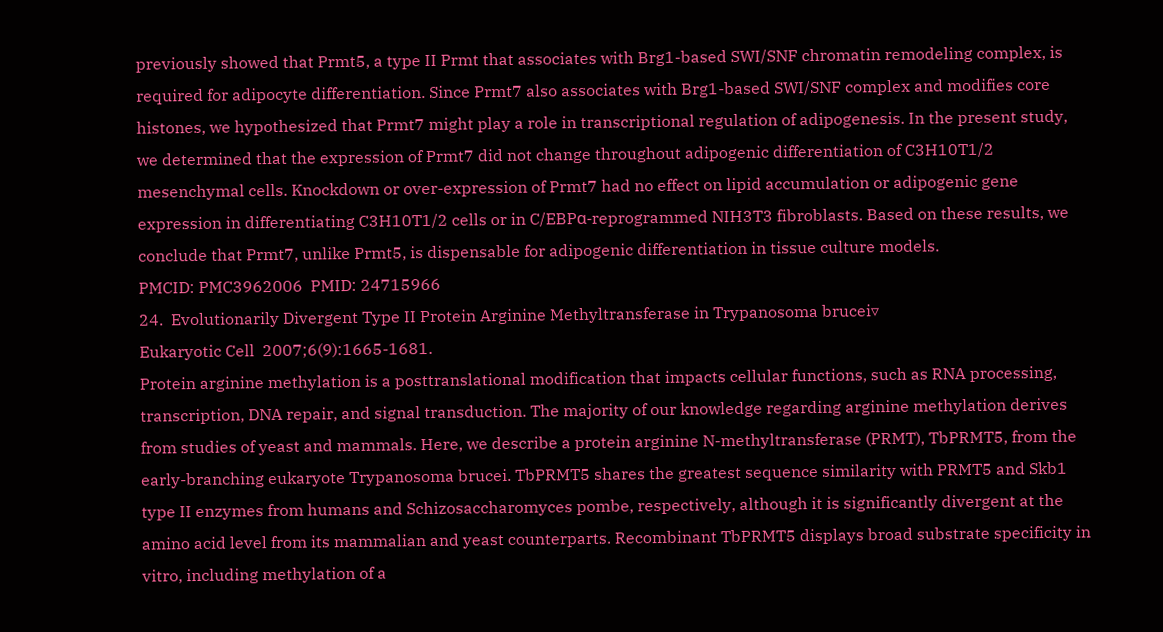previously showed that Prmt5, a type II Prmt that associates with Brg1-based SWI/SNF chromatin remodeling complex, is required for adipocyte differentiation. Since Prmt7 also associates with Brg1-based SWI/SNF complex and modifies core histones, we hypothesized that Prmt7 might play a role in transcriptional regulation of adipogenesis. In the present study, we determined that the expression of Prmt7 did not change throughout adipogenic differentiation of C3H10T1/2 mesenchymal cells. Knockdown or over-expression of Prmt7 had no effect on lipid accumulation or adipogenic gene expression in differentiating C3H10T1/2 cells or in C/EBPα-reprogrammed NIH3T3 fibroblasts. Based on these results, we conclude that Prmt7, unlike Prmt5, is dispensable for adipogenic differentiation in tissue culture models.
PMCID: PMC3962006  PMID: 24715966
24.  Evolutionarily Divergent Type II Protein Arginine Methyltransferase in Trypanosoma brucei▿
Eukaryotic Cell  2007;6(9):1665-1681.
Protein arginine methylation is a posttranslational modification that impacts cellular functions, such as RNA processing, transcription, DNA repair, and signal transduction. The majority of our knowledge regarding arginine methylation derives from studies of yeast and mammals. Here, we describe a protein arginine N-methyltransferase (PRMT), TbPRMT5, from the early-branching eukaryote Trypanosoma brucei. TbPRMT5 shares the greatest sequence similarity with PRMT5 and Skb1 type II enzymes from humans and Schizosaccharomyces pombe, respectively, although it is significantly divergent at the amino acid level from its mammalian and yeast counterparts. Recombinant TbPRMT5 displays broad substrate specificity in vitro, including methylation of a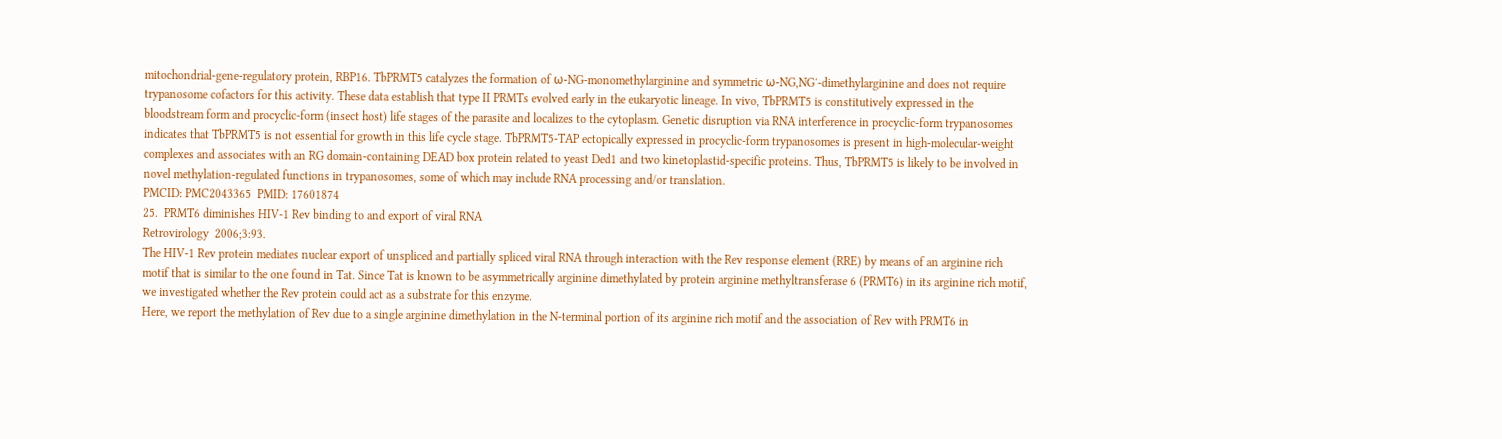mitochondrial-gene-regulatory protein, RBP16. TbPRMT5 catalyzes the formation of ω-NG-monomethylarginine and symmetric ω-NG,NG′-dimethylarginine and does not require trypanosome cofactors for this activity. These data establish that type II PRMTs evolved early in the eukaryotic lineage. In vivo, TbPRMT5 is constitutively expressed in the bloodstream form and procyclic-form (insect host) life stages of the parasite and localizes to the cytoplasm. Genetic disruption via RNA interference in procyclic-form trypanosomes indicates that TbPRMT5 is not essential for growth in this life cycle stage. TbPRMT5-TAP ectopically expressed in procyclic-form trypanosomes is present in high-molecular-weight complexes and associates with an RG domain-containing DEAD box protein related to yeast Ded1 and two kinetoplastid-specific proteins. Thus, TbPRMT5 is likely to be involved in novel methylation-regulated functions in trypanosomes, some of which may include RNA processing and/or translation.
PMCID: PMC2043365  PMID: 17601874
25.  PRMT6 diminishes HIV-1 Rev binding to and export of viral RNA
Retrovirology  2006;3:93.
The HIV-1 Rev protein mediates nuclear export of unspliced and partially spliced viral RNA through interaction with the Rev response element (RRE) by means of an arginine rich motif that is similar to the one found in Tat. Since Tat is known to be asymmetrically arginine dimethylated by protein arginine methyltransferase 6 (PRMT6) in its arginine rich motif, we investigated whether the Rev protein could act as a substrate for this enzyme.
Here, we report the methylation of Rev due to a single arginine dimethylation in the N-terminal portion of its arginine rich motif and the association of Rev with PRMT6 in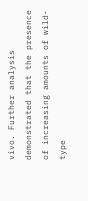vivo. Further analysis demonstrated that the presence of increasing amounts of wild-type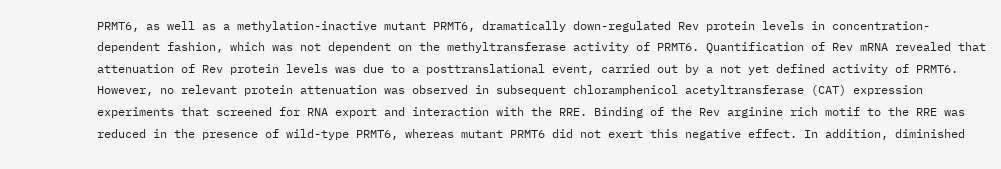PRMT6, as well as a methylation-inactive mutant PRMT6, dramatically down-regulated Rev protein levels in concentration-dependent fashion, which was not dependent on the methyltransferase activity of PRMT6. Quantification of Rev mRNA revealed that attenuation of Rev protein levels was due to a posttranslational event, carried out by a not yet defined activity of PRMT6. However, no relevant protein attenuation was observed in subsequent chloramphenicol acetyltransferase (CAT) expression experiments that screened for RNA export and interaction with the RRE. Binding of the Rev arginine rich motif to the RRE was reduced in the presence of wild-type PRMT6, whereas mutant PRMT6 did not exert this negative effect. In addition, diminished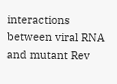interactions between viral RNA and mutant Rev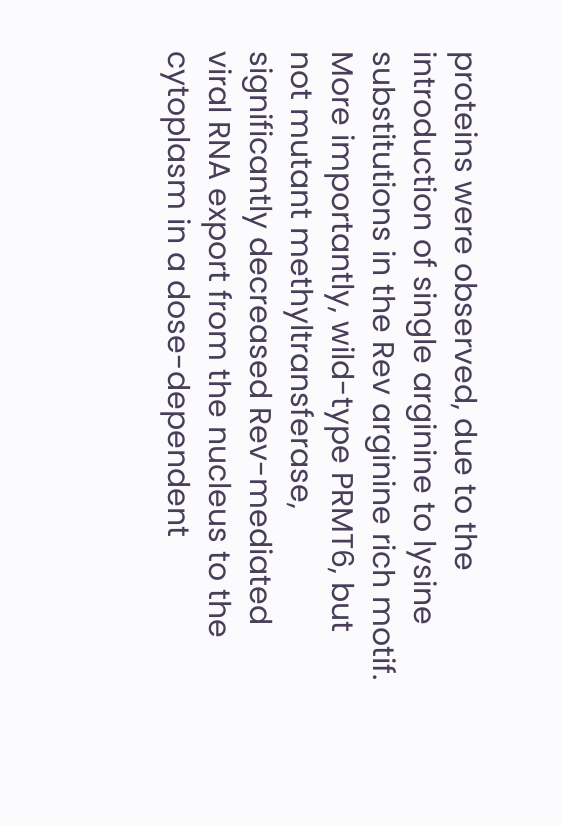proteins were observed, due to the introduction of single arginine to lysine substitutions in the Rev arginine rich motif. More importantly, wild-type PRMT6, but not mutant methyltransferase, significantly decreased Rev-mediated viral RNA export from the nucleus to the cytoplasm in a dose-dependent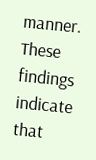manner.
These findings indicate that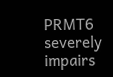PRMT6 severely impairs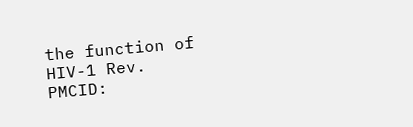the function of HIV-1 Rev.
PMCID: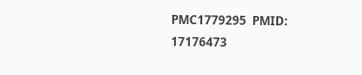PMC1779295  PMID: 17176473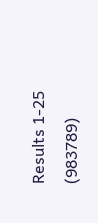Results 1-25 (983789)